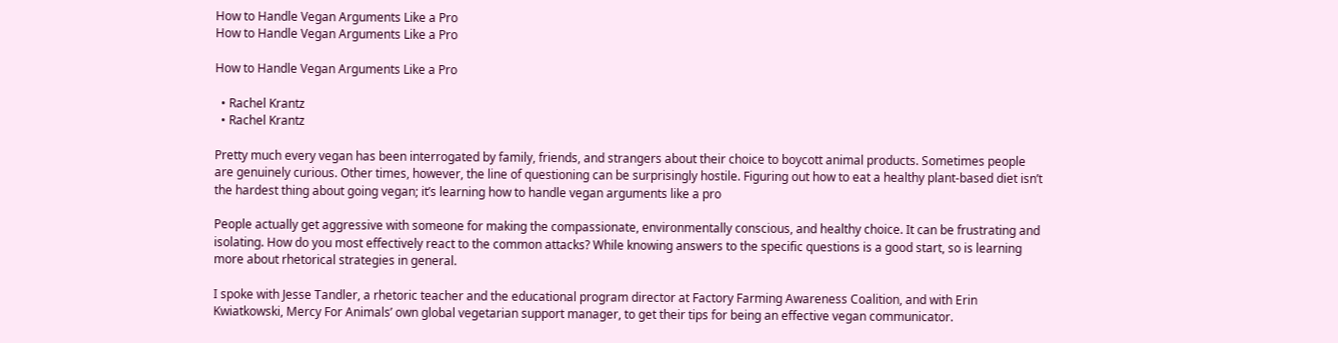How to Handle Vegan Arguments Like a Pro
How to Handle Vegan Arguments Like a Pro

How to Handle Vegan Arguments Like a Pro

  • Rachel Krantz
  • Rachel Krantz

Pretty much every vegan has been interrogated by family, friends, and strangers about their choice to boycott animal products. Sometimes people are genuinely curious. Other times, however, the line of questioning can be surprisingly hostile. Figuring out how to eat a healthy plant-based diet isn’t the hardest thing about going vegan; it’s learning how to handle vegan arguments like a pro

People actually get aggressive with someone for making the compassionate, environmentally conscious, and healthy choice. It can be frustrating and isolating. How do you most effectively react to the common attacks? While knowing answers to the specific questions is a good start, so is learning more about rhetorical strategies in general.

I spoke with Jesse Tandler, a rhetoric teacher and the educational program director at Factory Farming Awareness Coalition, and with Erin Kwiatkowski, Mercy For Animals’ own global vegetarian support manager, to get their tips for being an effective vegan communicator.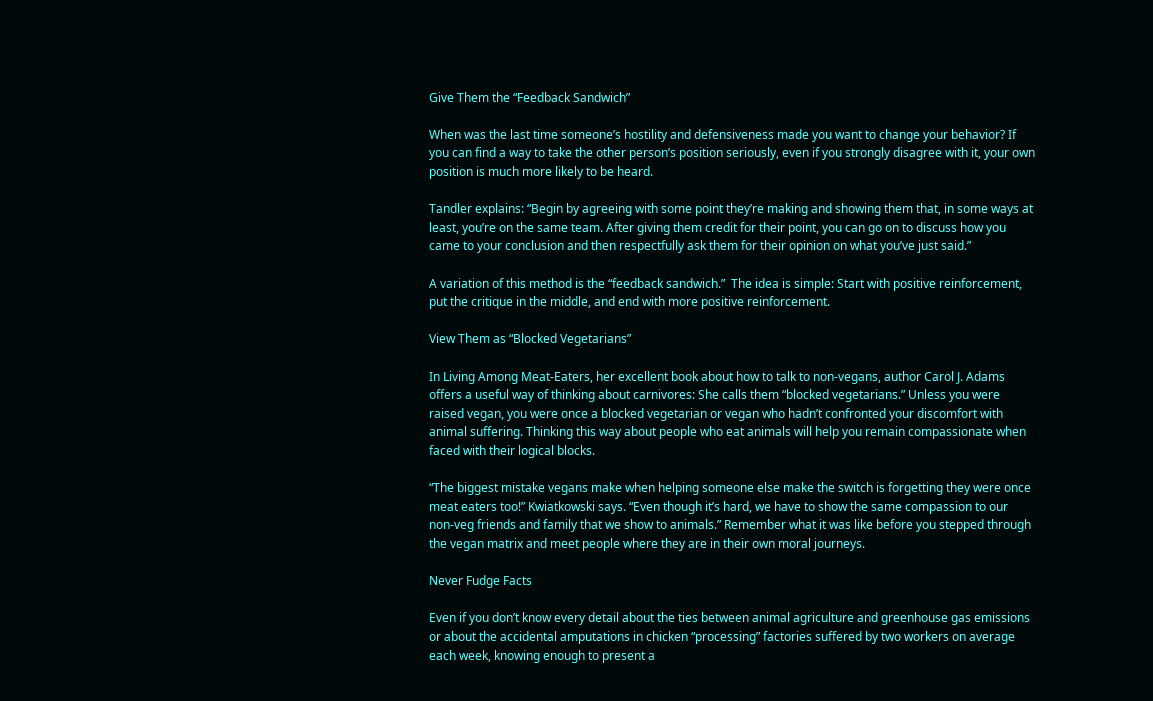Give Them the “Feedback Sandwich”

When was the last time someone’s hostility and defensiveness made you want to change your behavior? If you can find a way to take the other person’s position seriously, even if you strongly disagree with it, your own position is much more likely to be heard.

Tandler explains: “Begin by agreeing with some point they’re making and showing them that, in some ways at least, you’re on the same team. After giving them credit for their point, you can go on to discuss how you came to your conclusion and then respectfully ask them for their opinion on what you’ve just said.”

A variation of this method is the “feedback sandwich.”  The idea is simple: Start with positive reinforcement, put the critique in the middle, and end with more positive reinforcement.

View Them as “Blocked Vegetarians”

In Living Among Meat-Eaters, her excellent book about how to talk to non-vegans, author Carol J. Adams offers a useful way of thinking about carnivores: She calls them “blocked vegetarians.” Unless you were raised vegan, you were once a blocked vegetarian or vegan who hadn’t confronted your discomfort with animal suffering. Thinking this way about people who eat animals will help you remain compassionate when faced with their logical blocks.

“The biggest mistake vegans make when helping someone else make the switch is forgetting they were once meat eaters too!” Kwiatkowski says. “Even though it’s hard, we have to show the same compassion to our non-veg friends and family that we show to animals.” Remember what it was like before you stepped through the vegan matrix and meet people where they are in their own moral journeys.

Never Fudge Facts

Even if you don’t know every detail about the ties between animal agriculture and greenhouse gas emissions or about the accidental amputations in chicken “processing” factories suffered by two workers on average each week, knowing enough to present a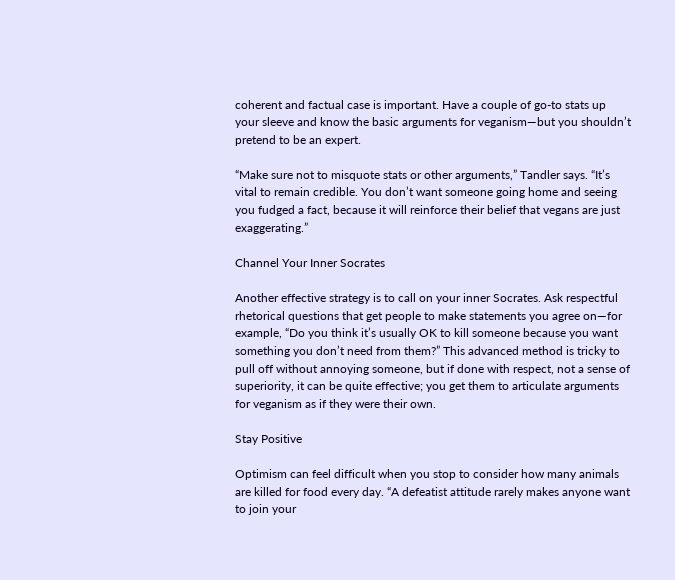coherent and factual case is important. Have a couple of go-to stats up your sleeve and know the basic arguments for veganism—but you shouldn’t pretend to be an expert.

“Make sure not to misquote stats or other arguments,” Tandler says. “It’s vital to remain credible. You don’t want someone going home and seeing you fudged a fact, because it will reinforce their belief that vegans are just exaggerating.”

Channel Your Inner Socrates

Another effective strategy is to call on your inner Socrates. Ask respectful rhetorical questions that get people to make statements you agree on—for example, “Do you think it’s usually OK to kill someone because you want something you don’t need from them?” This advanced method is tricky to pull off without annoying someone, but if done with respect, not a sense of superiority, it can be quite effective; you get them to articulate arguments for veganism as if they were their own.

Stay Positive

Optimism can feel difficult when you stop to consider how many animals are killed for food every day. “A defeatist attitude rarely makes anyone want to join your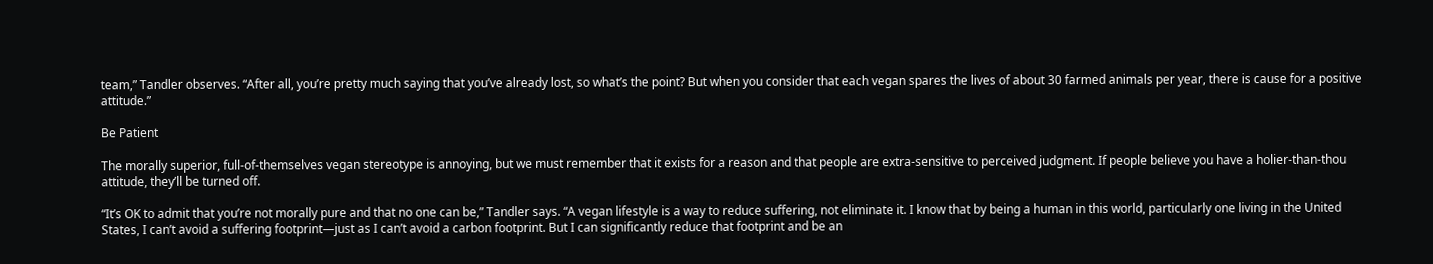team,” Tandler observes. “After all, you’re pretty much saying that you’ve already lost, so what’s the point? But when you consider that each vegan spares the lives of about 30 farmed animals per year, there is cause for a positive attitude.”

Be Patient

The morally superior, full-of-themselves vegan stereotype is annoying, but we must remember that it exists for a reason and that people are extra-sensitive to perceived judgment. If people believe you have a holier-than-thou attitude, they’ll be turned off.

“It’s OK to admit that you’re not morally pure and that no one can be,” Tandler says. “A vegan lifestyle is a way to reduce suffering, not eliminate it. I know that by being a human in this world, particularly one living in the United States, I can’t avoid a suffering footprint—just as I can’t avoid a carbon footprint. But I can significantly reduce that footprint and be an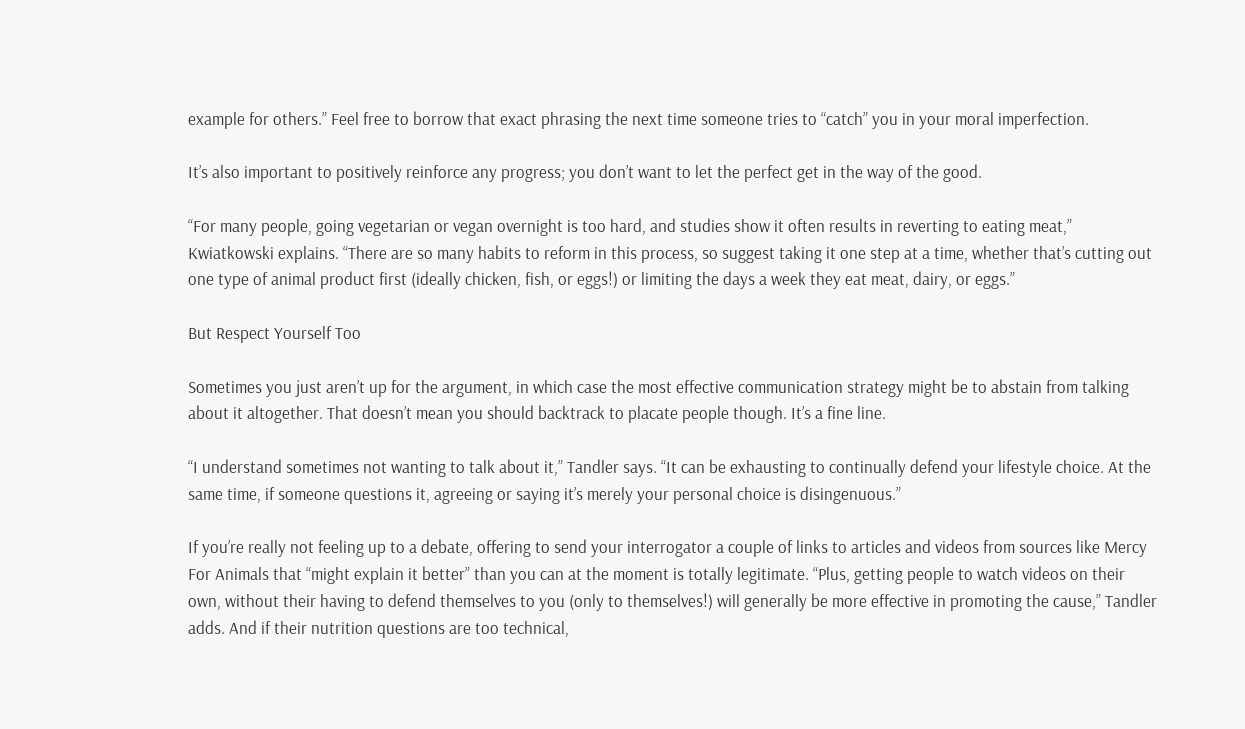example for others.” Feel free to borrow that exact phrasing the next time someone tries to “catch” you in your moral imperfection.

It’s also important to positively reinforce any progress; you don’t want to let the perfect get in the way of the good.

“For many people, going vegetarian or vegan overnight is too hard, and studies show it often results in reverting to eating meat,” Kwiatkowski explains. “There are so many habits to reform in this process, so suggest taking it one step at a time, whether that’s cutting out one type of animal product first (ideally chicken, fish, or eggs!) or limiting the days a week they eat meat, dairy, or eggs.”

But Respect Yourself Too

Sometimes you just aren’t up for the argument, in which case the most effective communication strategy might be to abstain from talking about it altogether. That doesn’t mean you should backtrack to placate people though. It’s a fine line.

“I understand sometimes not wanting to talk about it,” Tandler says. “It can be exhausting to continually defend your lifestyle choice. At the same time, if someone questions it, agreeing or saying it’s merely your personal choice is disingenuous.”

If you’re really not feeling up to a debate, offering to send your interrogator a couple of links to articles and videos from sources like Mercy For Animals that “might explain it better” than you can at the moment is totally legitimate. “Plus, getting people to watch videos on their own, without their having to defend themselves to you (only to themselves!) will generally be more effective in promoting the cause,” Tandler adds. And if their nutrition questions are too technical,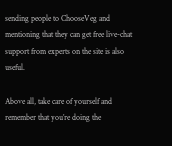sending people to ChooseVeg and mentioning that they can get free live-chat support from experts on the site is also useful.

Above all, take care of yourself and remember that you’re doing the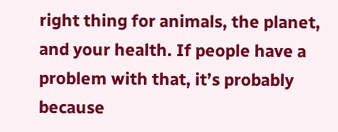right thing for animals, the planet, and your health. If people have a problem with that, it’s probably because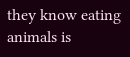they know eating animals is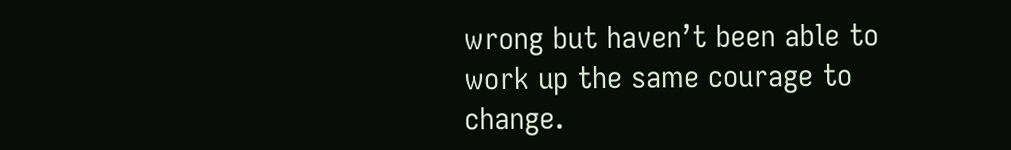wrong but haven’t been able to work up the same courage to change.